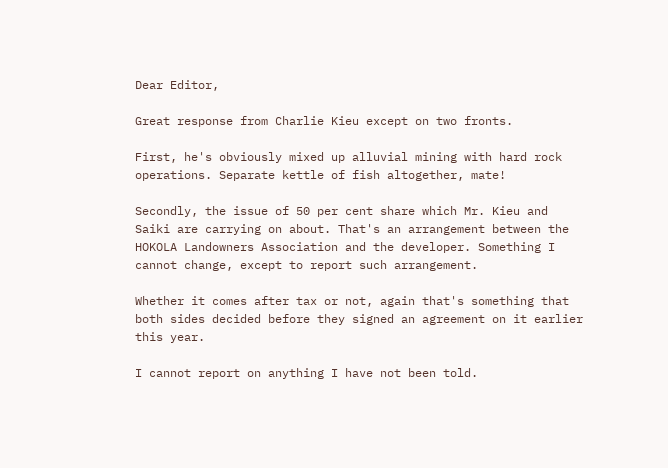Dear Editor,

Great response from Charlie Kieu except on two fronts.

First, he's obviously mixed up alluvial mining with hard rock operations. Separate kettle of fish altogether, mate!

Secondly, the issue of 50 per cent share which Mr. Kieu and Saiki are carrying on about. That's an arrangement between the HOKOLA Landowners Association and the developer. Something I cannot change, except to report such arrangement.

Whether it comes after tax or not, again that's something that both sides decided before they signed an agreement on it earlier this year.

I cannot report on anything I have not been told.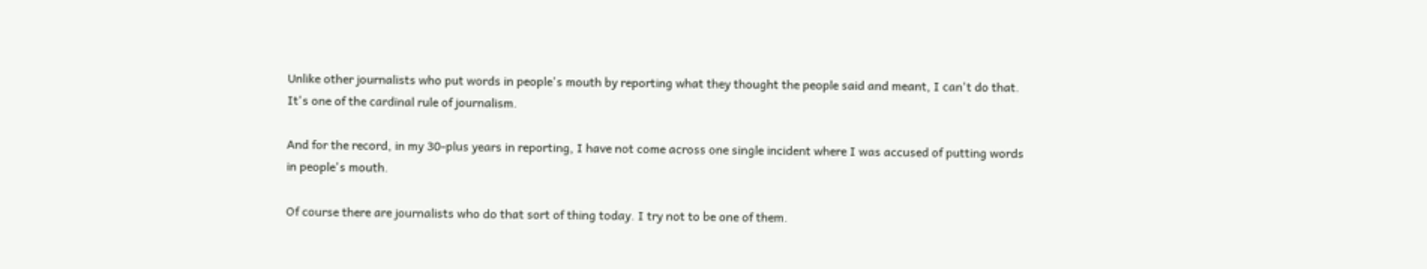Unlike other journalists who put words in people's mouth by reporting what they thought the people said and meant, I can't do that. It's one of the cardinal rule of journalism.

And for the record, in my 30-plus years in reporting, I have not come across one single incident where I was accused of putting words in people's mouth.

Of course there are journalists who do that sort of thing today. I try not to be one of them.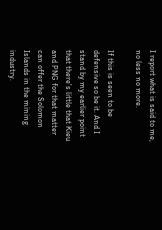I report what is said to me, no less no more.

If this is seen to be defensive so be it. And I stand by my earlier point that there's little that Kieu and PNG for that matter can offer the Solomon Islands in the mining industry.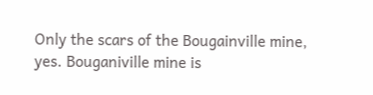Only the scars of the Bougainville mine, yes. Bouganiville mine is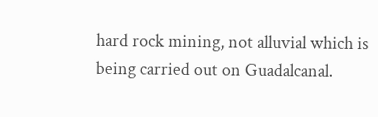hard rock mining, not alluvial which is being carried out on Guadalcanal.